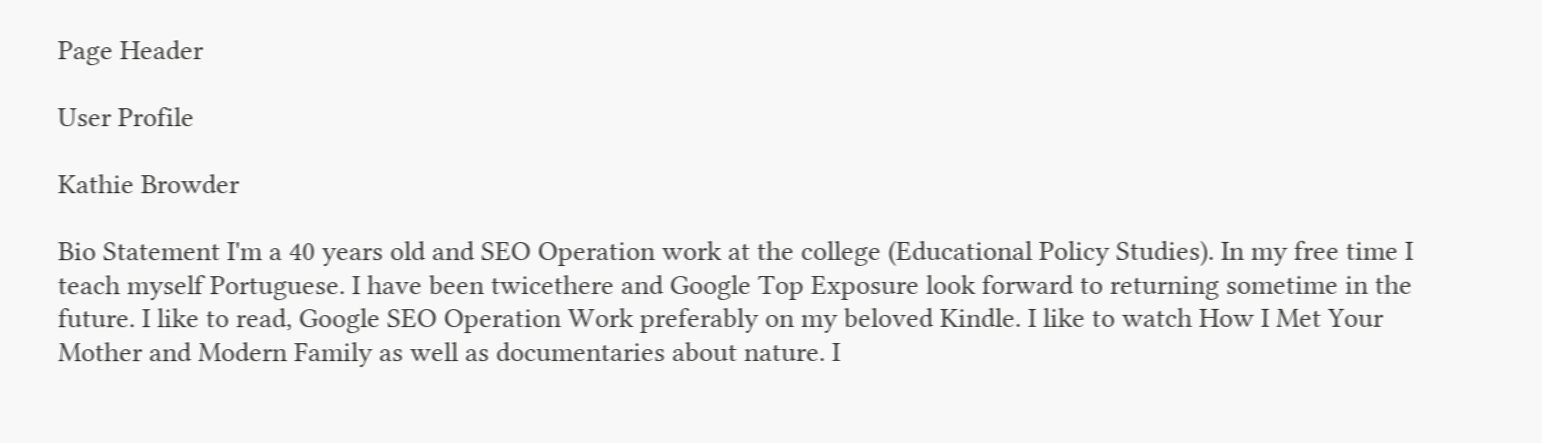Page Header

User Profile

Kathie Browder

Bio Statement I'm a 40 years old and SEO Operation work at the college (Educational Policy Studies). In my free time I teach myself Portuguese. I have been twicethere and Google Top Exposure look forward to returning sometime in the future. I like to read, Google SEO Operation Work preferably on my beloved Kindle. I like to watch How I Met Your Mother and Modern Family as well as documentaries about nature. I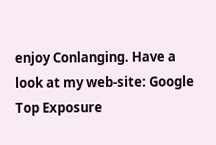enjoy Conlanging. Have a look at my web-site: Google Top Exposure